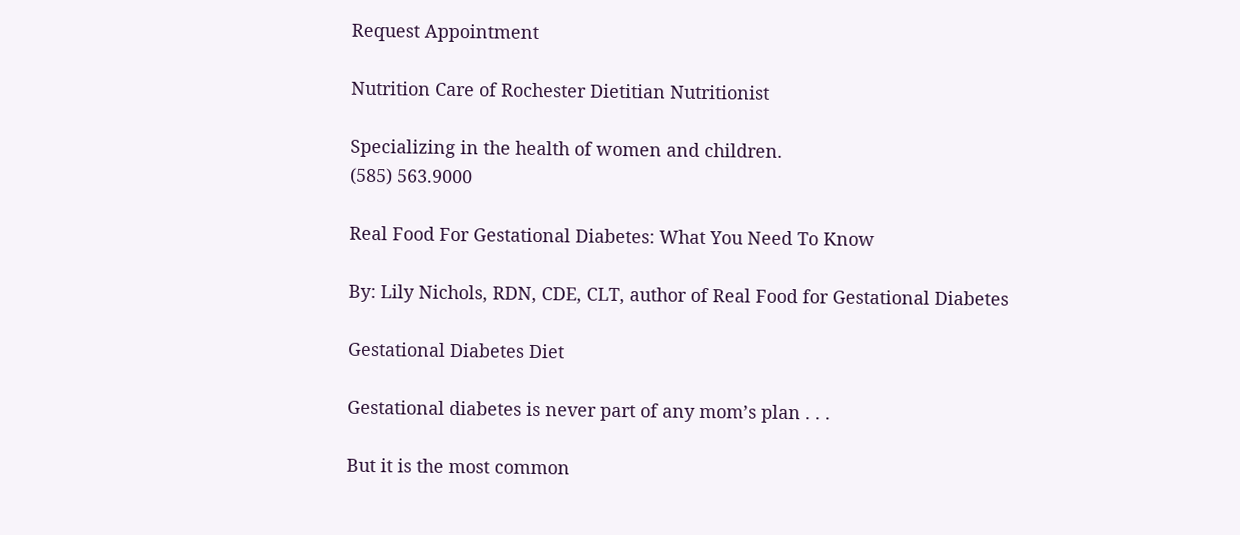Request Appointment

Nutrition Care of Rochester Dietitian Nutritionist

Specializing in the health of women and children.
(585) 563.9000

Real Food For Gestational Diabetes: What You Need To Know

By: Lily Nichols, RDN, CDE, CLT, author of Real Food for Gestational Diabetes

Gestational Diabetes Diet

Gestational diabetes is never part of any mom’s plan . . .

But it is the most common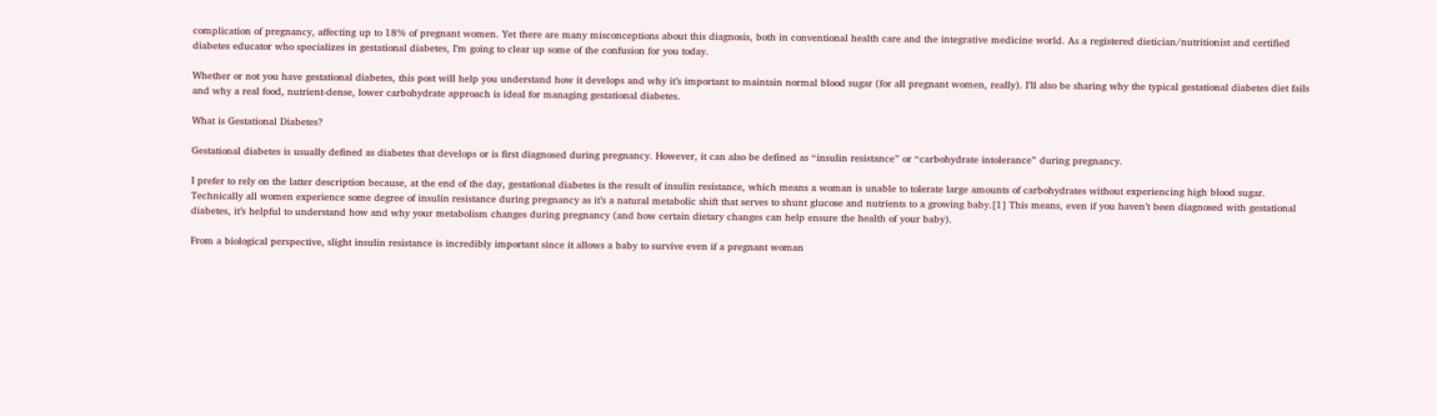complication of pregnancy, affecting up to 18% of pregnant women. Yet there are many misconceptions about this diagnosis, both in conventional health care and the integrative medicine world. As a registered dietician/nutritionist and certified diabetes educator who specializes in gestational diabetes, I’m going to clear up some of the confusion for you today.

Whether or not you have gestational diabetes, this post will help you understand how it develops and why it’s important to maintain normal blood sugar (for all pregnant women, really). I’ll also be sharing why the typical gestational diabetes diet fails and why a real food, nutrient-dense, lower carbohydrate approach is ideal for managing gestational diabetes.

What is Gestational Diabetes?

Gestational diabetes is usually defined as diabetes that develops or is first diagnosed during pregnancy. However, it can also be defined as “insulin resistance” or “carbohydrate intolerance” during pregnancy.

I prefer to rely on the latter description because, at the end of the day, gestational diabetes is the result of insulin resistance, which means a woman is unable to tolerate large amounts of carbohydrates without experiencing high blood sugar. Technically all women experience some degree of insulin resistance during pregnancy as it’s a natural metabolic shift that serves to shunt glucose and nutrients to a growing baby.[1] This means, even if you haven’t been diagnosed with gestational diabetes, it’s helpful to understand how and why your metabolism changes during pregnancy (and how certain dietary changes can help ensure the health of your baby).

From a biological perspective, slight insulin resistance is incredibly important since it allows a baby to survive even if a pregnant woman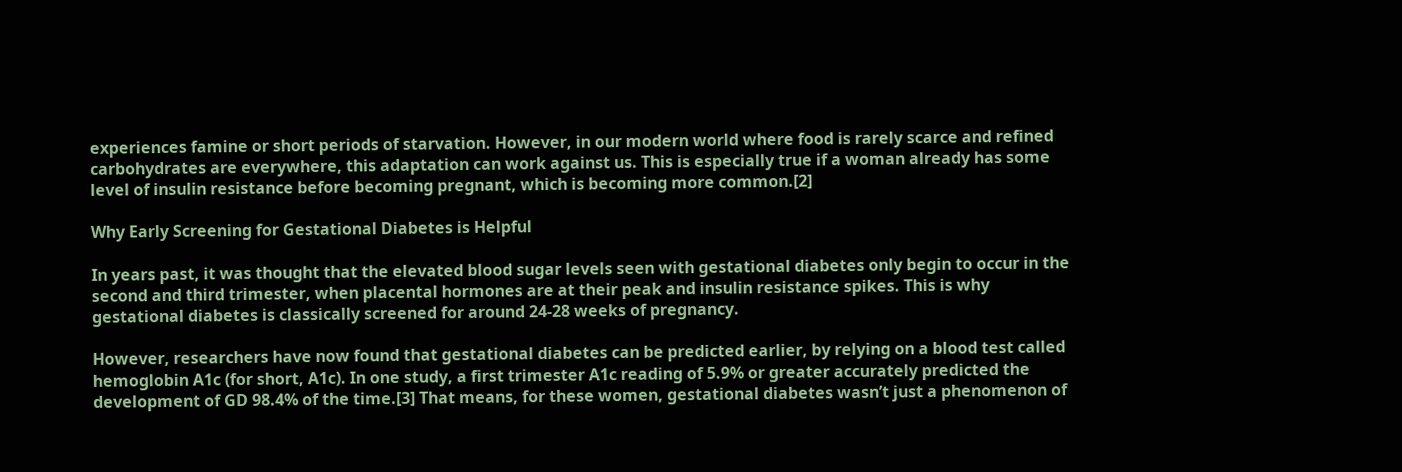experiences famine or short periods of starvation. However, in our modern world where food is rarely scarce and refined carbohydrates are everywhere, this adaptation can work against us. This is especially true if a woman already has some level of insulin resistance before becoming pregnant, which is becoming more common.[2]

Why Early Screening for Gestational Diabetes is Helpful

In years past, it was thought that the elevated blood sugar levels seen with gestational diabetes only begin to occur in the second and third trimester, when placental hormones are at their peak and insulin resistance spikes. This is why gestational diabetes is classically screened for around 24-28 weeks of pregnancy.

However, researchers have now found that gestational diabetes can be predicted earlier, by relying on a blood test called hemoglobin A1c (for short, A1c). In one study, a first trimester A1c reading of 5.9% or greater accurately predicted the development of GD 98.4% of the time.[3] That means, for these women, gestational diabetes wasn’t just a phenomenon of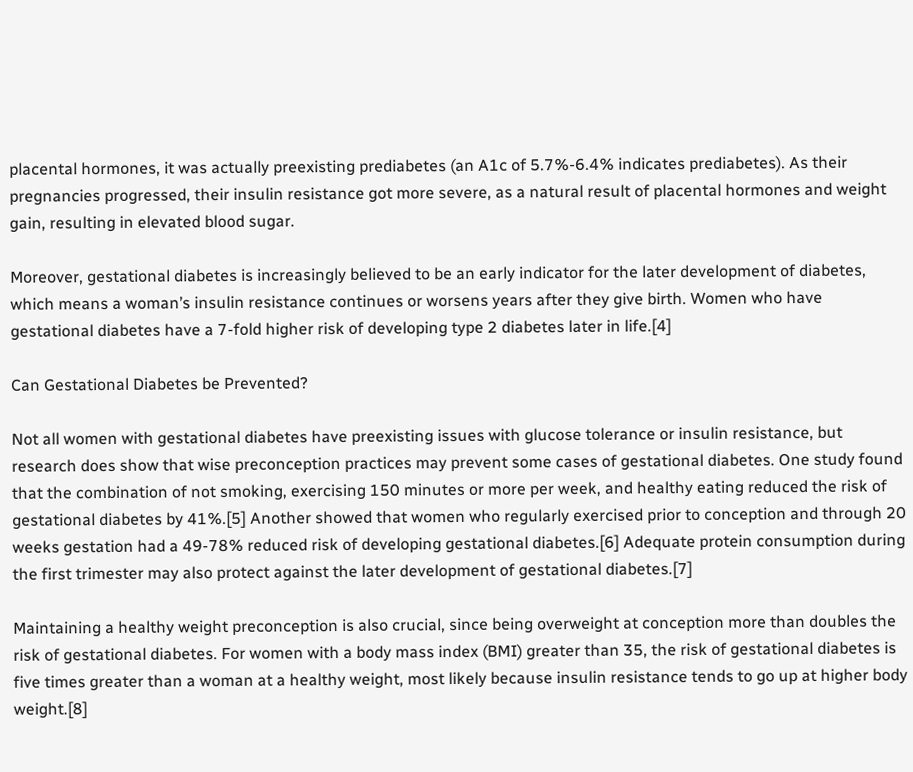placental hormones, it was actually preexisting prediabetes (an A1c of 5.7%-6.4% indicates prediabetes). As their pregnancies progressed, their insulin resistance got more severe, as a natural result of placental hormones and weight gain, resulting in elevated blood sugar.

Moreover, gestational diabetes is increasingly believed to be an early indicator for the later development of diabetes, which means a woman’s insulin resistance continues or worsens years after they give birth. Women who have gestational diabetes have a 7-fold higher risk of developing type 2 diabetes later in life.[4]

Can Gestational Diabetes be Prevented?

Not all women with gestational diabetes have preexisting issues with glucose tolerance or insulin resistance, but research does show that wise preconception practices may prevent some cases of gestational diabetes. One study found that the combination of not smoking, exercising 150 minutes or more per week, and healthy eating reduced the risk of gestational diabetes by 41%.[5] Another showed that women who regularly exercised prior to conception and through 20 weeks gestation had a 49-78% reduced risk of developing gestational diabetes.[6] Adequate protein consumption during the first trimester may also protect against the later development of gestational diabetes.[7]

Maintaining a healthy weight preconception is also crucial, since being overweight at conception more than doubles the risk of gestational diabetes. For women with a body mass index (BMI) greater than 35, the risk of gestational diabetes is five times greater than a woman at a healthy weight, most likely because insulin resistance tends to go up at higher body weight.[8]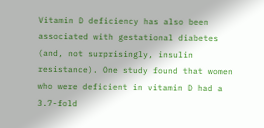Vitamin D deficiency has also been associated with gestational diabetes (and, not surprisingly, insulin resistance). One study found that women who were deficient in vitamin D had a 3.7-fold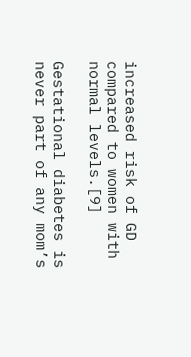increased risk of GD compared to women with normal levels.[9]

Gestational diabetes is never part of any mom’s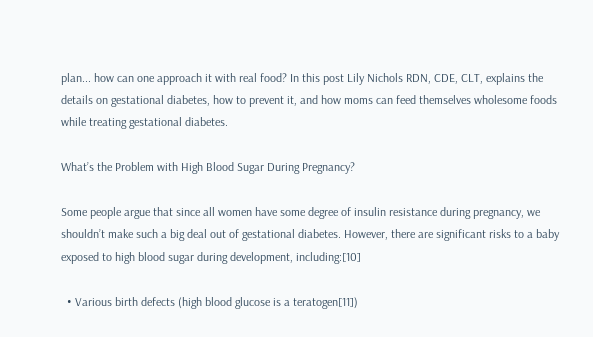plan... how can one approach it with real food? In this post Lily Nichols RDN, CDE, CLT, explains the details on gestational diabetes, how to prevent it, and how moms can feed themselves wholesome foods while treating gestational diabetes.

What’s the Problem with High Blood Sugar During Pregnancy?

Some people argue that since all women have some degree of insulin resistance during pregnancy, we shouldn’t make such a big deal out of gestational diabetes. However, there are significant risks to a baby exposed to high blood sugar during development, including:[10]

  • Various birth defects (high blood glucose is a teratogen[11])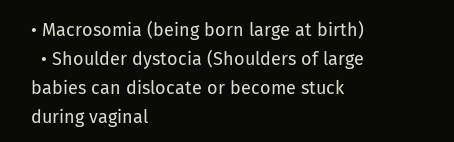• Macrosomia (being born large at birth)
  • Shoulder dystocia (Shoulders of large babies can dislocate or become stuck during vaginal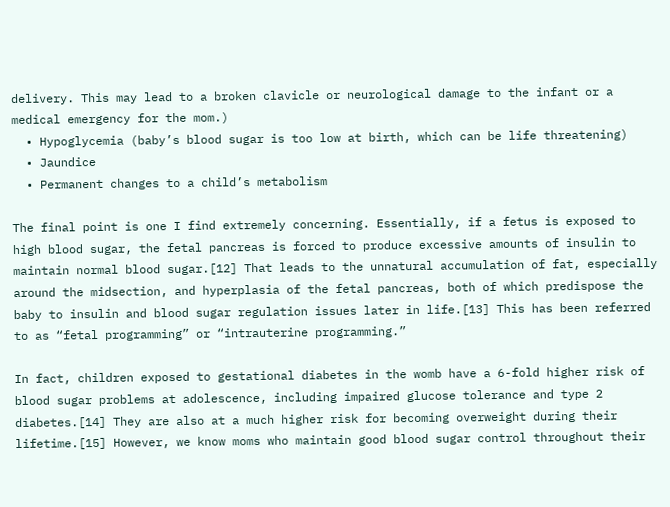delivery. This may lead to a broken clavicle or neurological damage to the infant or a medical emergency for the mom.)
  • Hypoglycemia (baby’s blood sugar is too low at birth, which can be life threatening)
  • Jaundice
  • Permanent changes to a child’s metabolism

The final point is one I find extremely concerning. Essentially, if a fetus is exposed to high blood sugar, the fetal pancreas is forced to produce excessive amounts of insulin to maintain normal blood sugar.[12] That leads to the unnatural accumulation of fat, especially around the midsection, and hyperplasia of the fetal pancreas, both of which predispose the baby to insulin and blood sugar regulation issues later in life.[13] This has been referred to as “fetal programming” or “intrauterine programming.”

In fact, children exposed to gestational diabetes in the womb have a 6-fold higher risk of blood sugar problems at adolescence, including impaired glucose tolerance and type 2 diabetes.[14] They are also at a much higher risk for becoming overweight during their lifetime.[15] However, we know moms who maintain good blood sugar control throughout their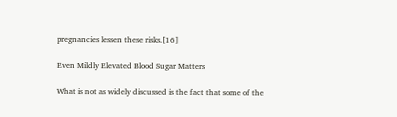pregnancies lessen these risks.[16]

Even Mildly Elevated Blood Sugar Matters

What is not as widely discussed is the fact that some of the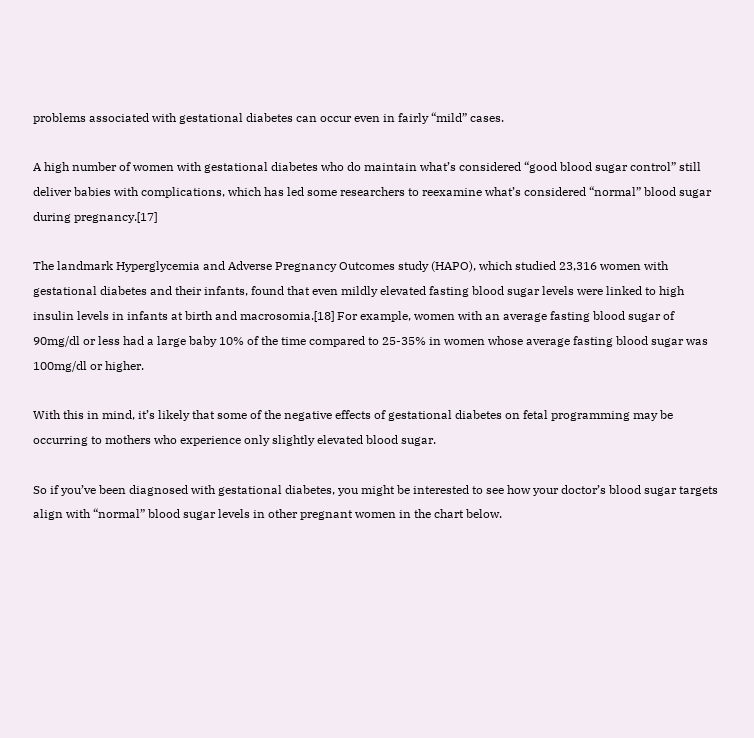problems associated with gestational diabetes can occur even in fairly “mild” cases.

A high number of women with gestational diabetes who do maintain what’s considered “good blood sugar control” still deliver babies with complications, which has led some researchers to reexamine what’s considered “normal” blood sugar during pregnancy.[17]

The landmark Hyperglycemia and Adverse Pregnancy Outcomes study (HAPO), which studied 23,316 women with gestational diabetes and their infants, found that even mildly elevated fasting blood sugar levels were linked to high insulin levels in infants at birth and macrosomia.[18] For example, women with an average fasting blood sugar of 90mg/dl or less had a large baby 10% of the time compared to 25-35% in women whose average fasting blood sugar was 100mg/dl or higher.

With this in mind, it’s likely that some of the negative effects of gestational diabetes on fetal programming may be occurring to mothers who experience only slightly elevated blood sugar.

So if you’ve been diagnosed with gestational diabetes, you might be interested to see how your doctor’s blood sugar targets align with “normal” blood sugar levels in other pregnant women in the chart below.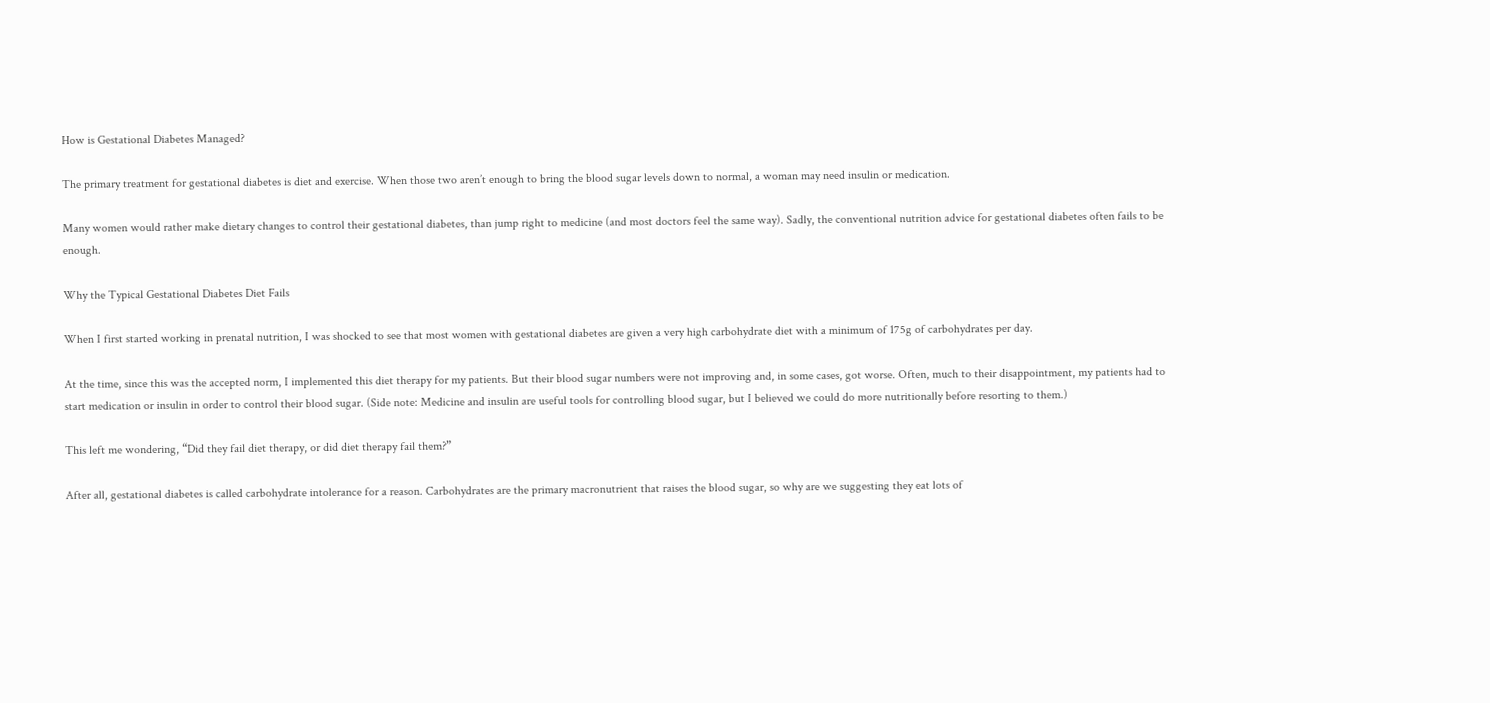How is Gestational Diabetes Managed?

The primary treatment for gestational diabetes is diet and exercise. When those two aren’t enough to bring the blood sugar levels down to normal, a woman may need insulin or medication.

Many women would rather make dietary changes to control their gestational diabetes, than jump right to medicine (and most doctors feel the same way). Sadly, the conventional nutrition advice for gestational diabetes often fails to be enough.

Why the Typical Gestational Diabetes Diet Fails

When I first started working in prenatal nutrition, I was shocked to see that most women with gestational diabetes are given a very high carbohydrate diet with a minimum of 175g of carbohydrates per day.

At the time, since this was the accepted norm, I implemented this diet therapy for my patients. But their blood sugar numbers were not improving and, in some cases, got worse. Often, much to their disappointment, my patients had to start medication or insulin in order to control their blood sugar. (Side note: Medicine and insulin are useful tools for controlling blood sugar, but I believed we could do more nutritionally before resorting to them.)

This left me wondering, “Did they fail diet therapy, or did diet therapy fail them?”

After all, gestational diabetes is called carbohydrate intolerance for a reason. Carbohydrates are the primary macronutrient that raises the blood sugar, so why are we suggesting they eat lots of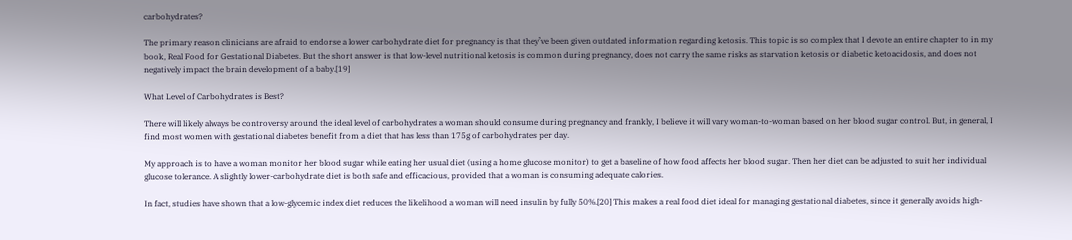carbohydrates?

The primary reason clinicians are afraid to endorse a lower carbohydrate diet for pregnancy is that they’ve been given outdated information regarding ketosis. This topic is so complex that I devote an entire chapter to in my book, Real Food for Gestational Diabetes. But the short answer is that low-level nutritional ketosis is common during pregnancy, does not carry the same risks as starvation ketosis or diabetic ketoacidosis, and does not negatively impact the brain development of a baby.[19]

What Level of Carbohydrates is Best?

There will likely always be controversy around the ideal level of carbohydrates a woman should consume during pregnancy and frankly, I believe it will vary woman-to-woman based on her blood sugar control. But, in general, I find most women with gestational diabetes benefit from a diet that has less than 175g of carbohydrates per day.

My approach is to have a woman monitor her blood sugar while eating her usual diet (using a home glucose monitor) to get a baseline of how food affects her blood sugar. Then her diet can be adjusted to suit her individual glucose tolerance. A slightly lower-carbohydrate diet is both safe and efficacious, provided that a woman is consuming adequate calories.

In fact, studies have shown that a low-glycemic index diet reduces the likelihood a woman will need insulin by fully 50%.[20] This makes a real food diet ideal for managing gestational diabetes, since it generally avoids high-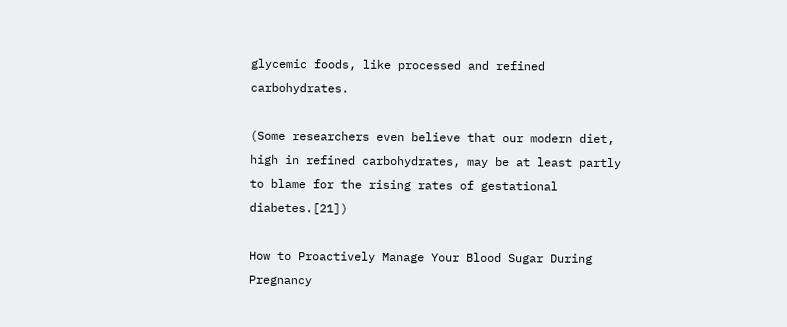glycemic foods, like processed and refined carbohydrates.

(Some researchers even believe that our modern diet, high in refined carbohydrates, may be at least partly to blame for the rising rates of gestational diabetes.[21])

How to Proactively Manage Your Blood Sugar During Pregnancy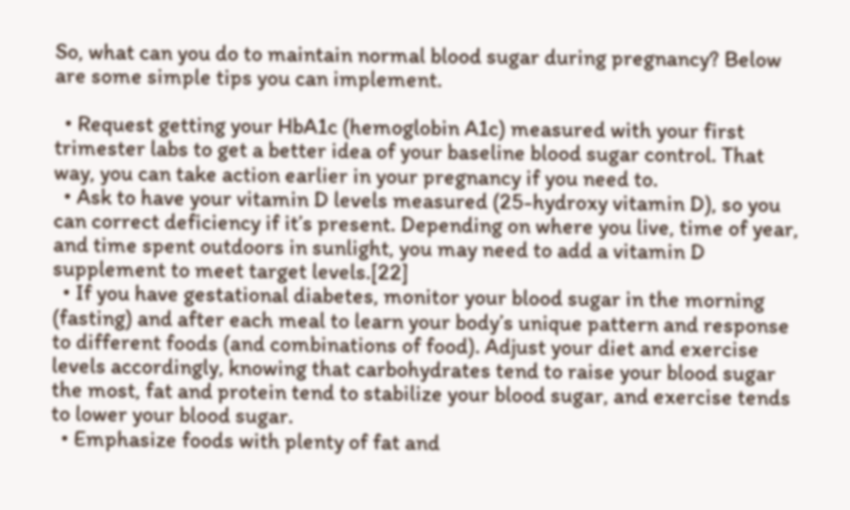So, what can you do to maintain normal blood sugar during pregnancy? Below are some simple tips you can implement.

  • Request getting your HbA1c (hemoglobin A1c) measured with your first trimester labs to get a better idea of your baseline blood sugar control. That way, you can take action earlier in your pregnancy if you need to.
  • Ask to have your vitamin D levels measured (25-hydroxy vitamin D), so you can correct deficiency if it’s present. Depending on where you live, time of year, and time spent outdoors in sunlight, you may need to add a vitamin D supplement to meet target levels.[22]
  • If you have gestational diabetes, monitor your blood sugar in the morning (fasting) and after each meal to learn your body’s unique pattern and response to different foods (and combinations of food). Adjust your diet and exercise levels accordingly, knowing that carbohydrates tend to raise your blood sugar the most, fat and protein tend to stabilize your blood sugar, and exercise tends to lower your blood sugar.
  • Emphasize foods with plenty of fat and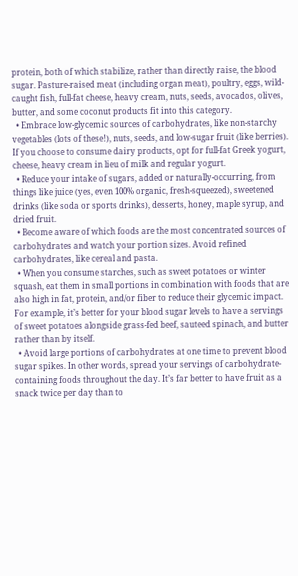protein, both of which stabilize, rather than directly raise, the blood sugar. Pasture-raised meat (including organ meat), poultry, eggs, wild-caught fish, full-fat cheese, heavy cream, nuts, seeds, avocados, olives, butter, and some coconut products fit into this category.
  • Embrace low-glycemic sources of carbohydrates, like non-starchy vegetables (lots of these!), nuts, seeds, and low-sugar fruit (like berries). If you choose to consume dairy products, opt for full-fat Greek yogurt, cheese, heavy cream in lieu of milk and regular yogurt.
  • Reduce your intake of sugars, added or naturally-occurring, from things like juice (yes, even 100% organic, fresh-squeezed), sweetened drinks (like soda or sports drinks), desserts, honey, maple syrup, and dried fruit.
  • Become aware of which foods are the most concentrated sources of carbohydrates and watch your portion sizes. Avoid refined carbohydrates, like cereal and pasta.
  • When you consume starches, such as sweet potatoes or winter squash, eat them in small portions in combination with foods that are also high in fat, protein, and/or fiber to reduce their glycemic impact. For example, it’s better for your blood sugar levels to have a servings of sweet potatoes alongside grass-fed beef, sauteed spinach, and butter rather than by itself.
  • Avoid large portions of carbohydrates at one time to prevent blood sugar spikes. In other words, spread your servings of carbohydrate-containing foods throughout the day. It’s far better to have fruit as a snack twice per day than to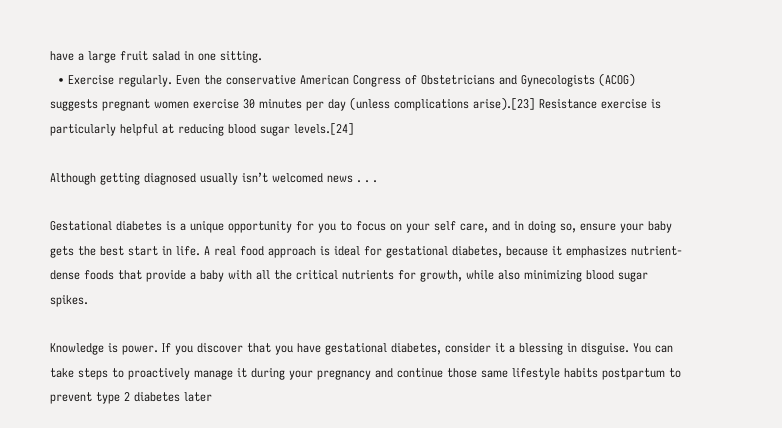have a large fruit salad in one sitting.
  • Exercise regularly. Even the conservative American Congress of Obstetricians and Gynecologists (ACOG) suggests pregnant women exercise 30 minutes per day (unless complications arise).[23] Resistance exercise is particularly helpful at reducing blood sugar levels.[24]

Although getting diagnosed usually isn’t welcomed news . . .

Gestational diabetes is a unique opportunity for you to focus on your self care, and in doing so, ensure your baby gets the best start in life. A real food approach is ideal for gestational diabetes, because it emphasizes nutrient-dense foods that provide a baby with all the critical nutrients for growth, while also minimizing blood sugar spikes.

Knowledge is power. If you discover that you have gestational diabetes, consider it a blessing in disguise. You can take steps to proactively manage it during your pregnancy and continue those same lifestyle habits postpartum to prevent type 2 diabetes later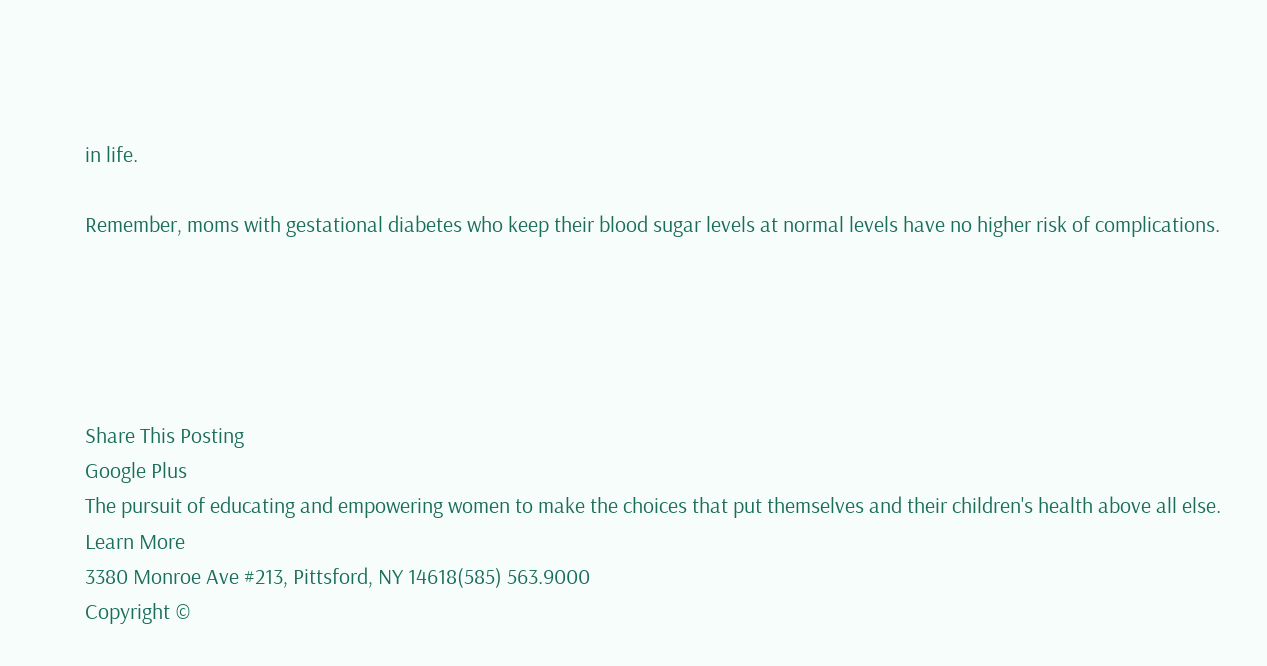in life.

Remember, moms with gestational diabetes who keep their blood sugar levels at normal levels have no higher risk of complications.





Share This Posting
Google Plus
The pursuit of educating and empowering women to make the choices that put themselves and their children's health above all else.
Learn More
3380 Monroe Ave #213, Pittsford, NY 14618(585) 563.9000
Copyright ©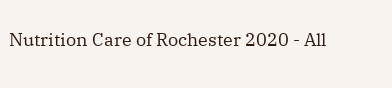Nutrition Care of Rochester 2020 - All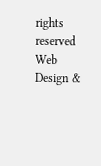rights reserved
Web Design &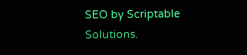SEO by Scriptable Solutions.